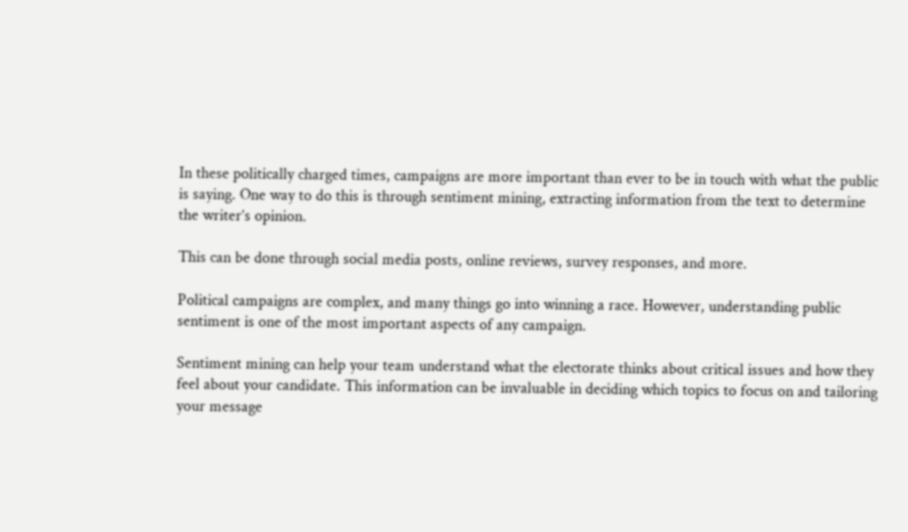In these politically charged times, campaigns are more important than ever to be in touch with what the public is saying. One way to do this is through sentiment mining, extracting information from the text to determine the writer’s opinion.

This can be done through social media posts, online reviews, survey responses, and more.

Political campaigns are complex, and many things go into winning a race. However, understanding public sentiment is one of the most important aspects of any campaign.

Sentiment mining can help your team understand what the electorate thinks about critical issues and how they feel about your candidate. This information can be invaluable in deciding which topics to focus on and tailoring your message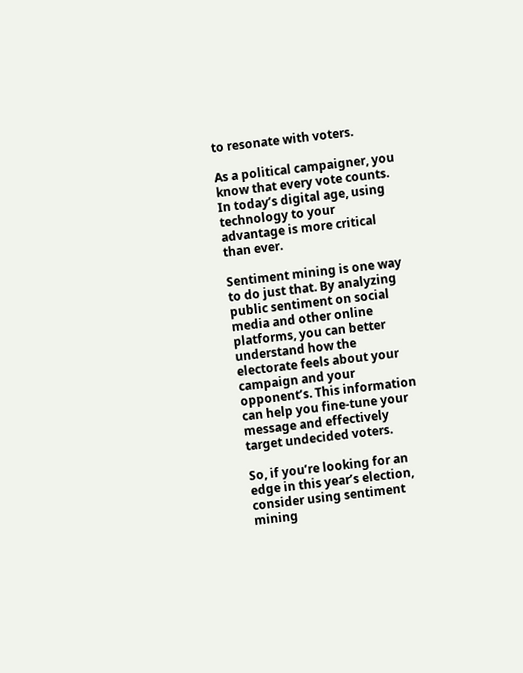to resonate with voters.

As a political campaigner, you know that every vote counts. In today’s digital age, using technology to your advantage is more critical than ever.

Sentiment mining is one way to do just that. By analyzing public sentiment on social media and other online platforms, you can better understand how the electorate feels about your campaign and your opponent’s. This information can help you fine-tune your message and effectively target undecided voters.

So, if you’re looking for an edge in this year’s election, consider using sentiment mining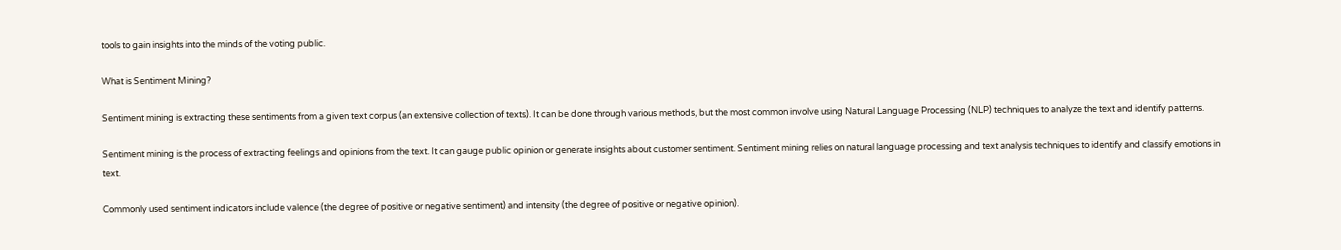tools to gain insights into the minds of the voting public.

What is Sentiment Mining?

Sentiment mining is extracting these sentiments from a given text corpus (an extensive collection of texts). It can be done through various methods, but the most common involve using Natural Language Processing (NLP) techniques to analyze the text and identify patterns.

Sentiment mining is the process of extracting feelings and opinions from the text. It can gauge public opinion or generate insights about customer sentiment. Sentiment mining relies on natural language processing and text analysis techniques to identify and classify emotions in text.

Commonly used sentiment indicators include valence (the degree of positive or negative sentiment) and intensity (the degree of positive or negative opinion).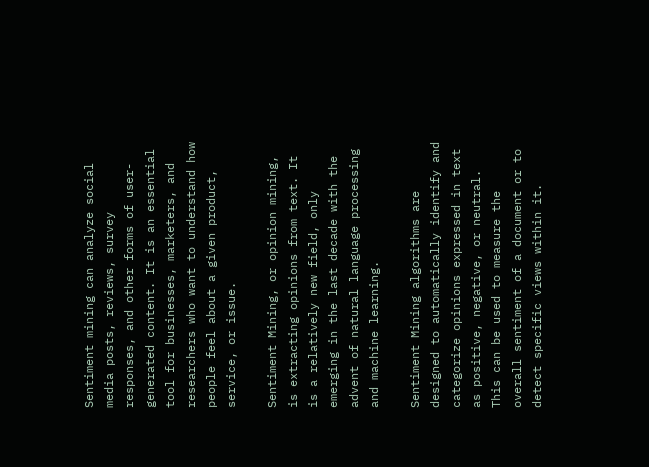Sentiment mining can analyze social media posts, reviews, survey responses, and other forms of user-generated content. It is an essential tool for businesses, marketers, and researchers who want to understand how people feel about a given product, service, or issue.

Sentiment Mining, or opinion mining, is extracting opinions from text. It is a relatively new field, only emerging in the last decade with the advent of natural language processing and machine learning.

Sentiment Mining algorithms are designed to automatically identify and categorize opinions expressed in text as positive, negative, or neutral. This can be used to measure the overall sentiment of a document or to detect specific views within it.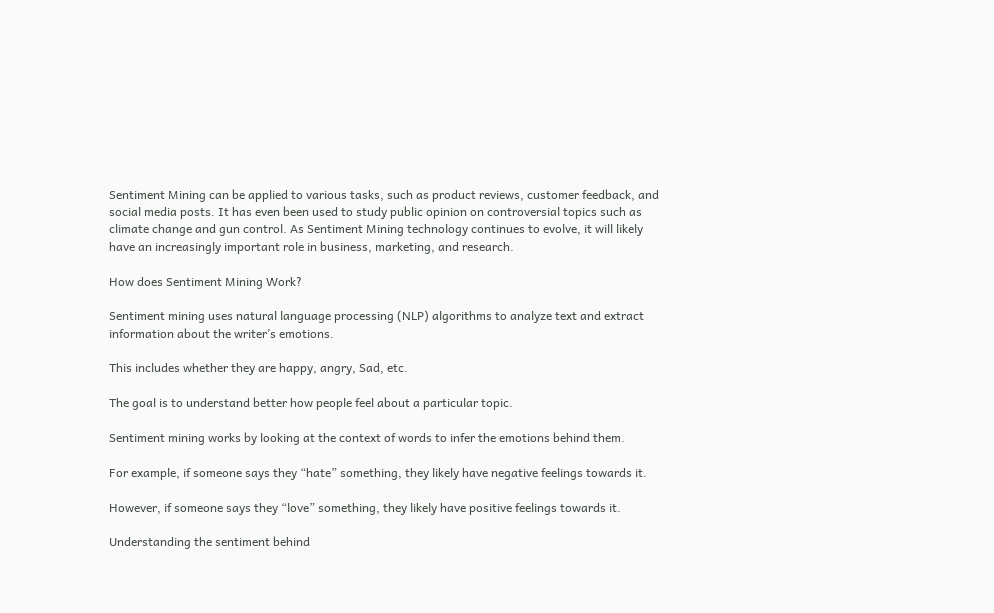Sentiment Mining can be applied to various tasks, such as product reviews, customer feedback, and social media posts. It has even been used to study public opinion on controversial topics such as climate change and gun control. As Sentiment Mining technology continues to evolve, it will likely have an increasingly important role in business, marketing, and research.

How does Sentiment Mining Work?

Sentiment mining uses natural language processing (NLP) algorithms to analyze text and extract information about the writer’s emotions.

This includes whether they are happy, angry, Sad, etc.

The goal is to understand better how people feel about a particular topic.

Sentiment mining works by looking at the context of words to infer the emotions behind them.

For example, if someone says they “hate” something, they likely have negative feelings towards it.

However, if someone says they “love” something, they likely have positive feelings towards it.

Understanding the sentiment behind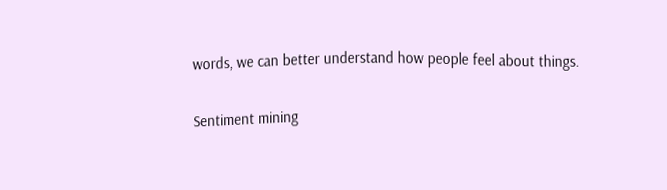words, we can better understand how people feel about things.

Sentiment mining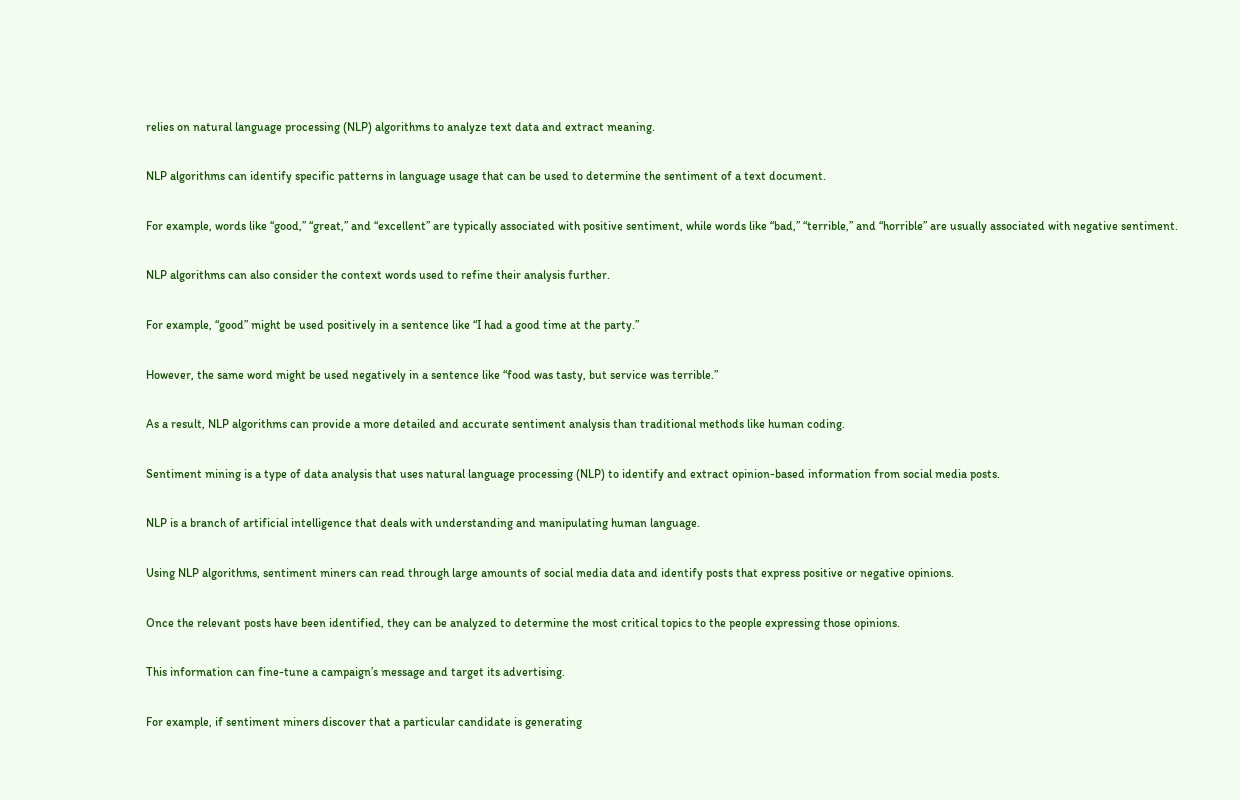relies on natural language processing (NLP) algorithms to analyze text data and extract meaning.

NLP algorithms can identify specific patterns in language usage that can be used to determine the sentiment of a text document.

For example, words like “good,” “great,” and “excellent” are typically associated with positive sentiment, while words like “bad,” “terrible,” and “horrible” are usually associated with negative sentiment.

NLP algorithms can also consider the context words used to refine their analysis further.

For example, “good” might be used positively in a sentence like “I had a good time at the party.”

However, the same word might be used negatively in a sentence like “food was tasty, but service was terrible.”

As a result, NLP algorithms can provide a more detailed and accurate sentiment analysis than traditional methods like human coding.

Sentiment mining is a type of data analysis that uses natural language processing (NLP) to identify and extract opinion-based information from social media posts.

NLP is a branch of artificial intelligence that deals with understanding and manipulating human language.

Using NLP algorithms, sentiment miners can read through large amounts of social media data and identify posts that express positive or negative opinions.

Once the relevant posts have been identified, they can be analyzed to determine the most critical topics to the people expressing those opinions.

This information can fine-tune a campaign’s message and target its advertising.

For example, if sentiment miners discover that a particular candidate is generating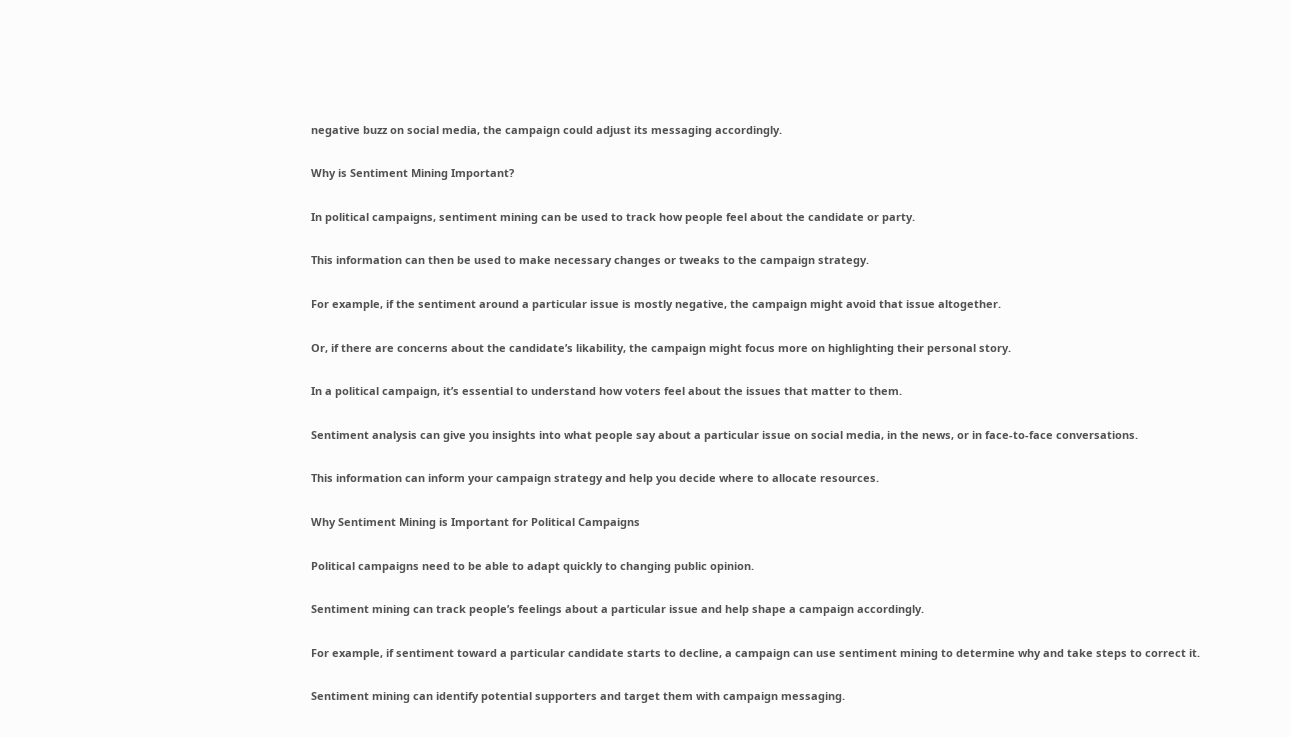negative buzz on social media, the campaign could adjust its messaging accordingly.

Why is Sentiment Mining Important?

In political campaigns, sentiment mining can be used to track how people feel about the candidate or party.

This information can then be used to make necessary changes or tweaks to the campaign strategy.

For example, if the sentiment around a particular issue is mostly negative, the campaign might avoid that issue altogether.

Or, if there are concerns about the candidate’s likability, the campaign might focus more on highlighting their personal story.

In a political campaign, it’s essential to understand how voters feel about the issues that matter to them.

Sentiment analysis can give you insights into what people say about a particular issue on social media, in the news, or in face-to-face conversations.

This information can inform your campaign strategy and help you decide where to allocate resources.

Why Sentiment Mining is Important for Political Campaigns

Political campaigns need to be able to adapt quickly to changing public opinion.

Sentiment mining can track people’s feelings about a particular issue and help shape a campaign accordingly.

For example, if sentiment toward a particular candidate starts to decline, a campaign can use sentiment mining to determine why and take steps to correct it.

Sentiment mining can identify potential supporters and target them with campaign messaging.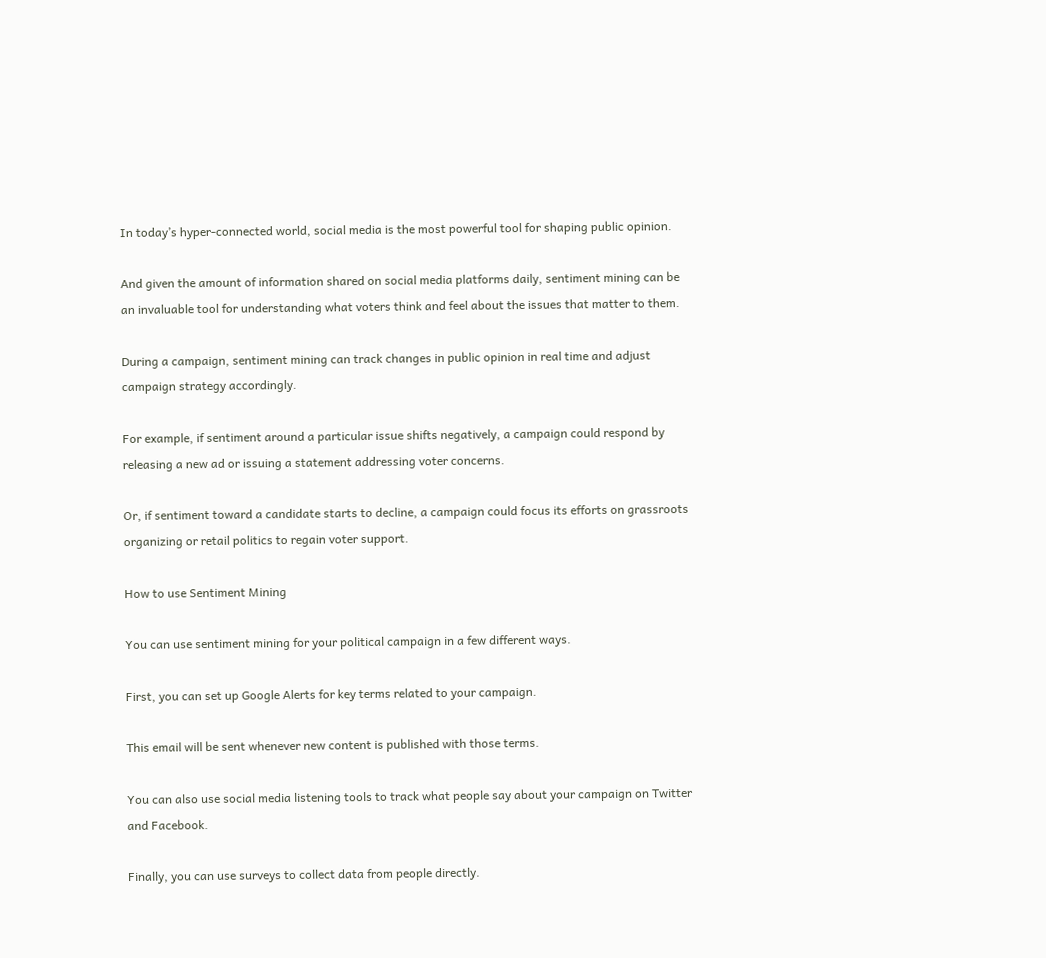In today’s hyper-connected world, social media is the most powerful tool for shaping public opinion.

And given the amount of information shared on social media platforms daily, sentiment mining can be an invaluable tool for understanding what voters think and feel about the issues that matter to them.

During a campaign, sentiment mining can track changes in public opinion in real time and adjust campaign strategy accordingly.

For example, if sentiment around a particular issue shifts negatively, a campaign could respond by releasing a new ad or issuing a statement addressing voter concerns.

Or, if sentiment toward a candidate starts to decline, a campaign could focus its efforts on grassroots organizing or retail politics to regain voter support.

How to use Sentiment Mining

You can use sentiment mining for your political campaign in a few different ways.

First, you can set up Google Alerts for key terms related to your campaign.

This email will be sent whenever new content is published with those terms.

You can also use social media listening tools to track what people say about your campaign on Twitter and Facebook.

Finally, you can use surveys to collect data from people directly.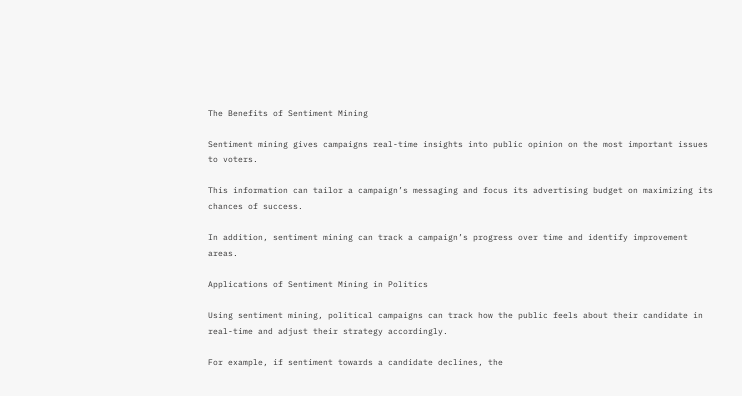The Benefits of Sentiment Mining

Sentiment mining gives campaigns real-time insights into public opinion on the most important issues to voters.

This information can tailor a campaign’s messaging and focus its advertising budget on maximizing its chances of success.

In addition, sentiment mining can track a campaign’s progress over time and identify improvement areas.

Applications of Sentiment Mining in Politics

Using sentiment mining, political campaigns can track how the public feels about their candidate in real-time and adjust their strategy accordingly.

For example, if sentiment towards a candidate declines, the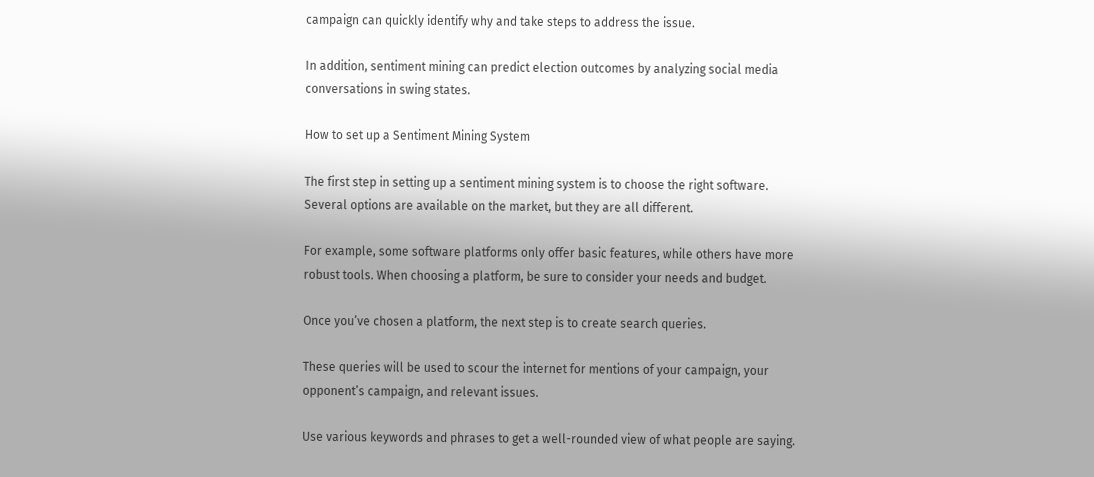campaign can quickly identify why and take steps to address the issue.

In addition, sentiment mining can predict election outcomes by analyzing social media conversations in swing states.

How to set up a Sentiment Mining System

The first step in setting up a sentiment mining system is to choose the right software. Several options are available on the market, but they are all different.

For example, some software platforms only offer basic features, while others have more robust tools. When choosing a platform, be sure to consider your needs and budget.

Once you’ve chosen a platform, the next step is to create search queries.

These queries will be used to scour the internet for mentions of your campaign, your opponent’s campaign, and relevant issues.

Use various keywords and phrases to get a well-rounded view of what people are saying.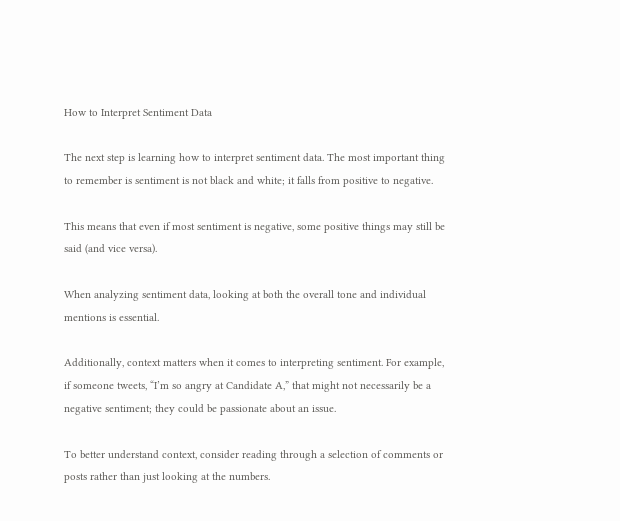How to Interpret Sentiment Data

The next step is learning how to interpret sentiment data. The most important thing to remember is sentiment is not black and white; it falls from positive to negative.

This means that even if most sentiment is negative, some positive things may still be said (and vice versa).

When analyzing sentiment data, looking at both the overall tone and individual mentions is essential.

Additionally, context matters when it comes to interpreting sentiment. For example, if someone tweets, “I’m so angry at Candidate A,” that might not necessarily be a negative sentiment; they could be passionate about an issue.

To better understand context, consider reading through a selection of comments or posts rather than just looking at the numbers.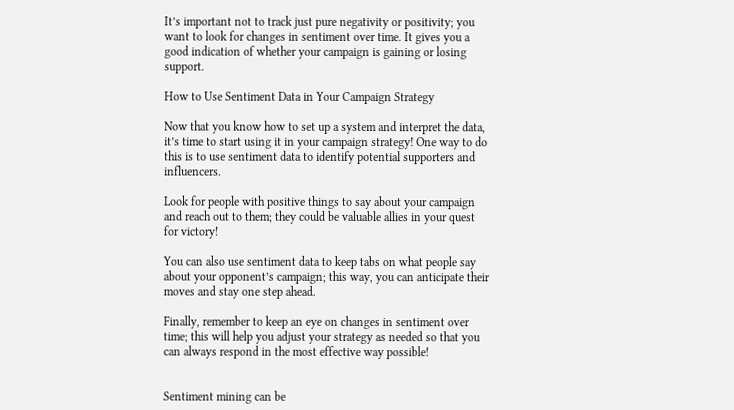It’s important not to track just pure negativity or positivity; you want to look for changes in sentiment over time. It gives you a good indication of whether your campaign is gaining or losing support.

How to Use Sentiment Data in Your Campaign Strategy

Now that you know how to set up a system and interpret the data, it’s time to start using it in your campaign strategy! One way to do this is to use sentiment data to identify potential supporters and influencers.

Look for people with positive things to say about your campaign and reach out to them; they could be valuable allies in your quest for victory!

You can also use sentiment data to keep tabs on what people say about your opponent’s campaign; this way, you can anticipate their moves and stay one step ahead.

Finally, remember to keep an eye on changes in sentiment over time; this will help you adjust your strategy as needed so that you can always respond in the most effective way possible!


Sentiment mining can be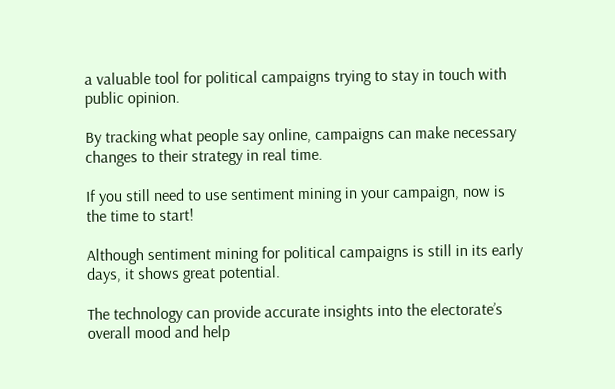a valuable tool for political campaigns trying to stay in touch with public opinion.

By tracking what people say online, campaigns can make necessary changes to their strategy in real time.

If you still need to use sentiment mining in your campaign, now is the time to start!

Although sentiment mining for political campaigns is still in its early days, it shows great potential.

The technology can provide accurate insights into the electorate’s overall mood and help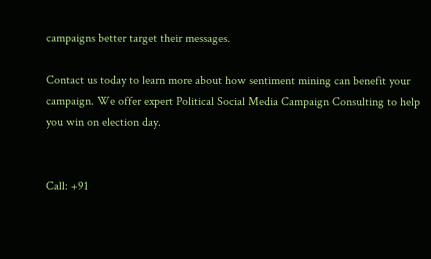campaigns better target their messages.

Contact us today to learn more about how sentiment mining can benefit your campaign. We offer expert Political Social Media Campaign Consulting to help you win on election day.


Call: +91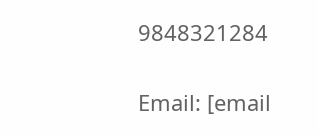9848321284

Email: [email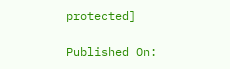protected]

Published On: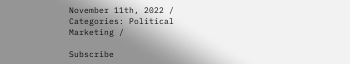November 11th, 2022 / Categories: Political Marketing /

Subscribe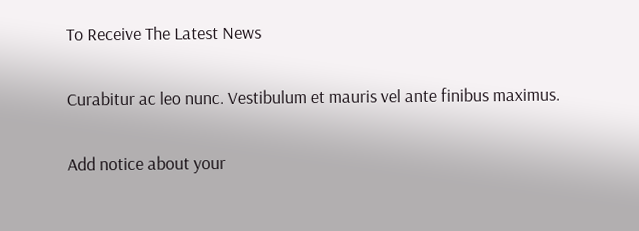To Receive The Latest News

Curabitur ac leo nunc. Vestibulum et mauris vel ante finibus maximus.

Add notice about your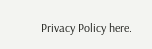Privacy Policy here.